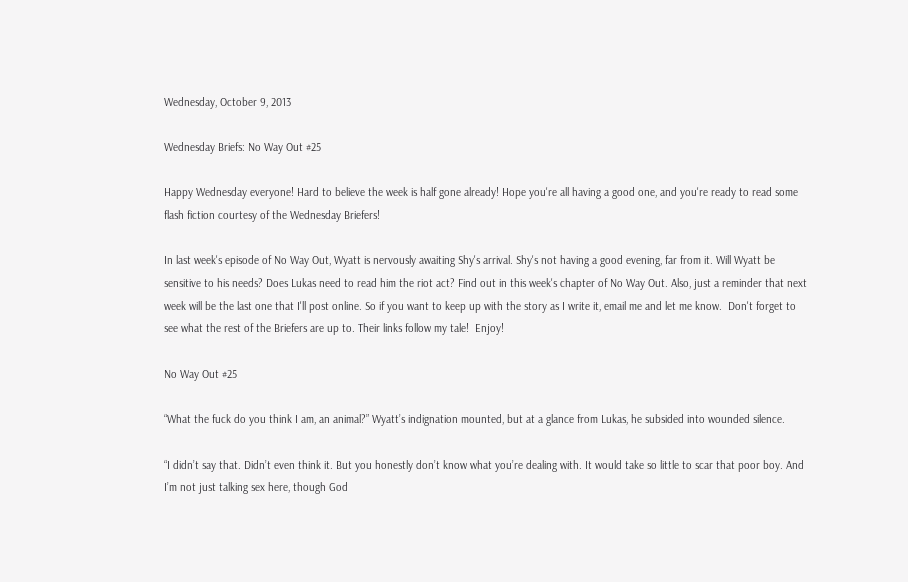Wednesday, October 9, 2013

Wednesday Briefs: No Way Out #25

Happy Wednesday everyone! Hard to believe the week is half gone already! Hope you're all having a good one, and you're ready to read some flash fiction courtesy of the Wednesday Briefers!

In last week's episode of No Way Out, Wyatt is nervously awaiting Shy's arrival. Shy's not having a good evening, far from it. Will Wyatt be sensitive to his needs? Does Lukas need to read him the riot act? Find out in this week's chapter of No Way Out. Also, just a reminder that next week will be the last one that I'll post online. So if you want to keep up with the story as I write it, email me and let me know.  Don't forget to see what the rest of the Briefers are up to. Their links follow my tale!  Enjoy!

No Way Out #25

“What the fuck do you think I am, an animal?” Wyatt’s indignation mounted, but at a glance from Lukas, he subsided into wounded silence.

“I didn’t say that. Didn’t even think it. But you honestly don’t know what you’re dealing with. It would take so little to scar that poor boy. And I’m not just talking sex here, though God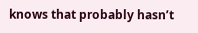knows that probably hasn’t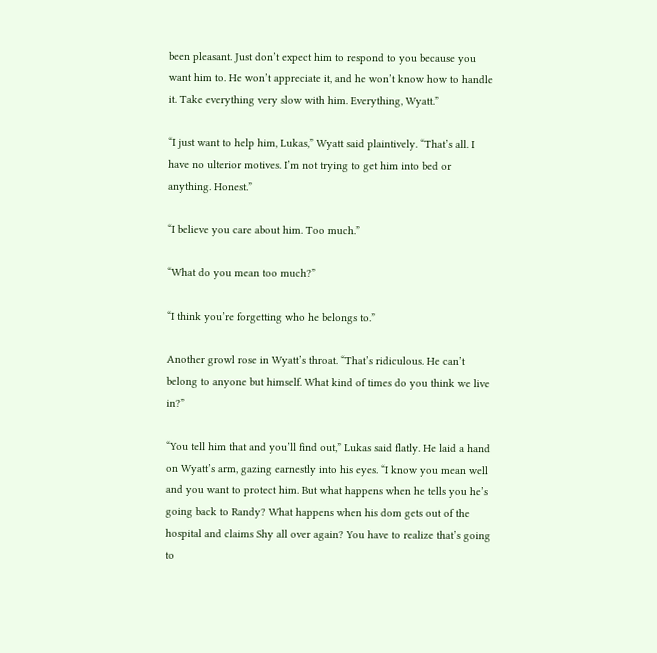been pleasant. Just don’t expect him to respond to you because you want him to. He won’t appreciate it, and he won’t know how to handle it. Take everything very slow with him. Everything, Wyatt.”

“I just want to help him, Lukas,” Wyatt said plaintively. “That’s all. I have no ulterior motives. I’m not trying to get him into bed or anything. Honest.”

“I believe you care about him. Too much.”

“What do you mean too much?”

“I think you’re forgetting who he belongs to.”

Another growl rose in Wyatt’s throat. “That’s ridiculous. He can’t belong to anyone but himself. What kind of times do you think we live in?”

“You tell him that and you’ll find out,” Lukas said flatly. He laid a hand on Wyatt’s arm, gazing earnestly into his eyes. “I know you mean well and you want to protect him. But what happens when he tells you he’s going back to Randy? What happens when his dom gets out of the hospital and claims Shy all over again? You have to realize that’s going to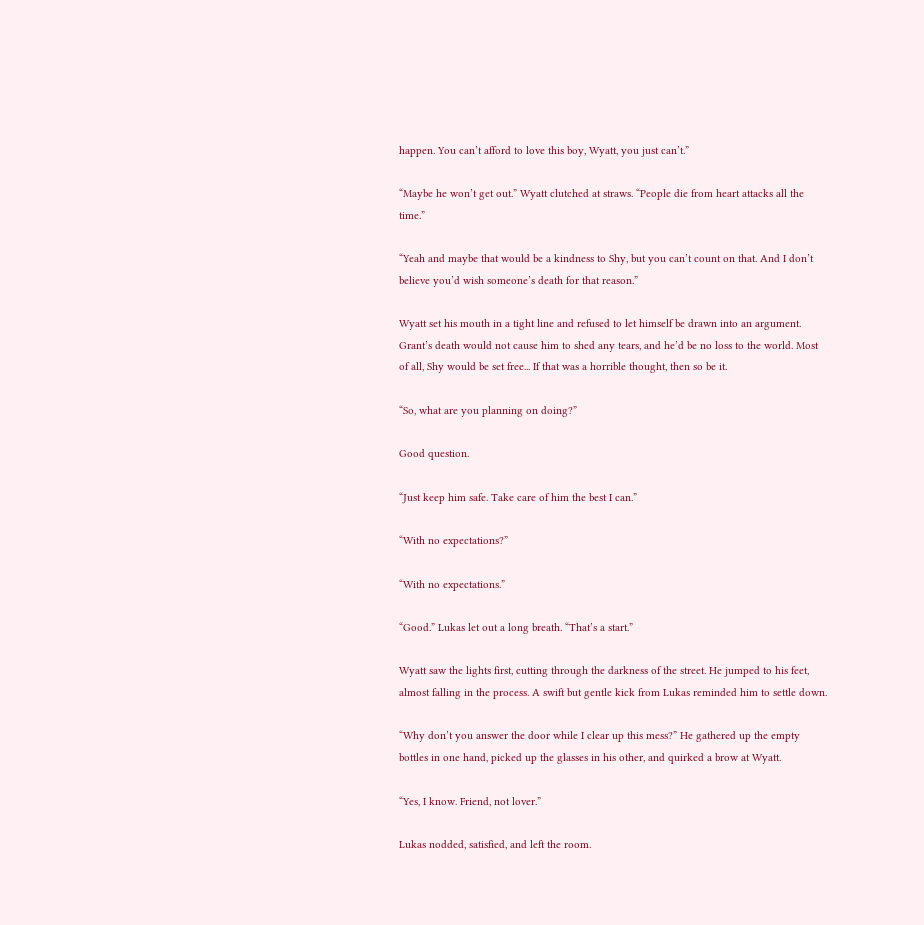happen. You can’t afford to love this boy, Wyatt, you just can’t.”

“Maybe he won’t get out.” Wyatt clutched at straws. “People die from heart attacks all the time.”

“Yeah and maybe that would be a kindness to Shy, but you can’t count on that. And I don’t believe you’d wish someone’s death for that reason.”

Wyatt set his mouth in a tight line and refused to let himself be drawn into an argument. Grant’s death would not cause him to shed any tears, and he’d be no loss to the world. Most of all, Shy would be set free... If that was a horrible thought, then so be it.

“So, what are you planning on doing?”

Good question.

“Just keep him safe. Take care of him the best I can.”

“With no expectations?”

“With no expectations.”

“Good.” Lukas let out a long breath. “That’s a start.”

Wyatt saw the lights first, cutting through the darkness of the street. He jumped to his feet, almost falling in the process. A swift but gentle kick from Lukas reminded him to settle down.

“Why don’t you answer the door while I clear up this mess?” He gathered up the empty bottles in one hand, picked up the glasses in his other, and quirked a brow at Wyatt.

“Yes, I know. Friend, not lover.”

Lukas nodded, satisfied, and left the room.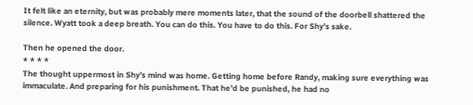It felt like an eternity, but was probably mere moments later, that the sound of the doorbell shattered the silence. Wyatt took a deep breath. You can do this. You have to do this. For Shy’s sake.

Then he opened the door.
* * * *
The thought uppermost in Shy’s mind was home. Getting home before Randy, making sure everything was immaculate. And preparing for his punishment. That he’d be punished, he had no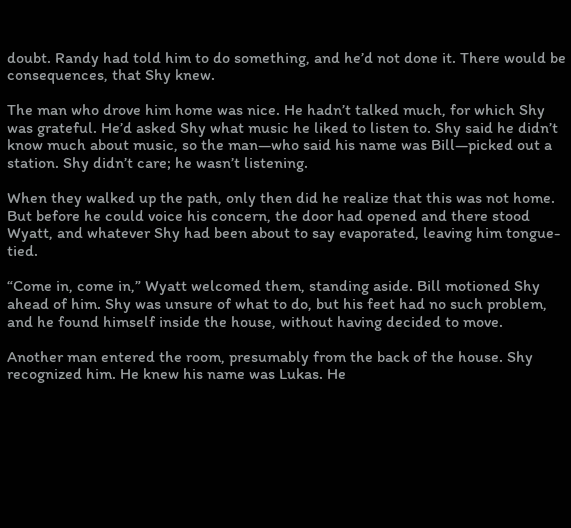doubt. Randy had told him to do something, and he’d not done it. There would be consequences, that Shy knew.

The man who drove him home was nice. He hadn’t talked much, for which Shy was grateful. He’d asked Shy what music he liked to listen to. Shy said he didn’t know much about music, so the man—who said his name was Bill—picked out a station. Shy didn’t care; he wasn’t listening.

When they walked up the path, only then did he realize that this was not home. But before he could voice his concern, the door had opened and there stood Wyatt, and whatever Shy had been about to say evaporated, leaving him tongue-tied.

“Come in, come in,” Wyatt welcomed them, standing aside. Bill motioned Shy ahead of him. Shy was unsure of what to do, but his feet had no such problem, and he found himself inside the house, without having decided to move.

Another man entered the room, presumably from the back of the house. Shy recognized him. He knew his name was Lukas. He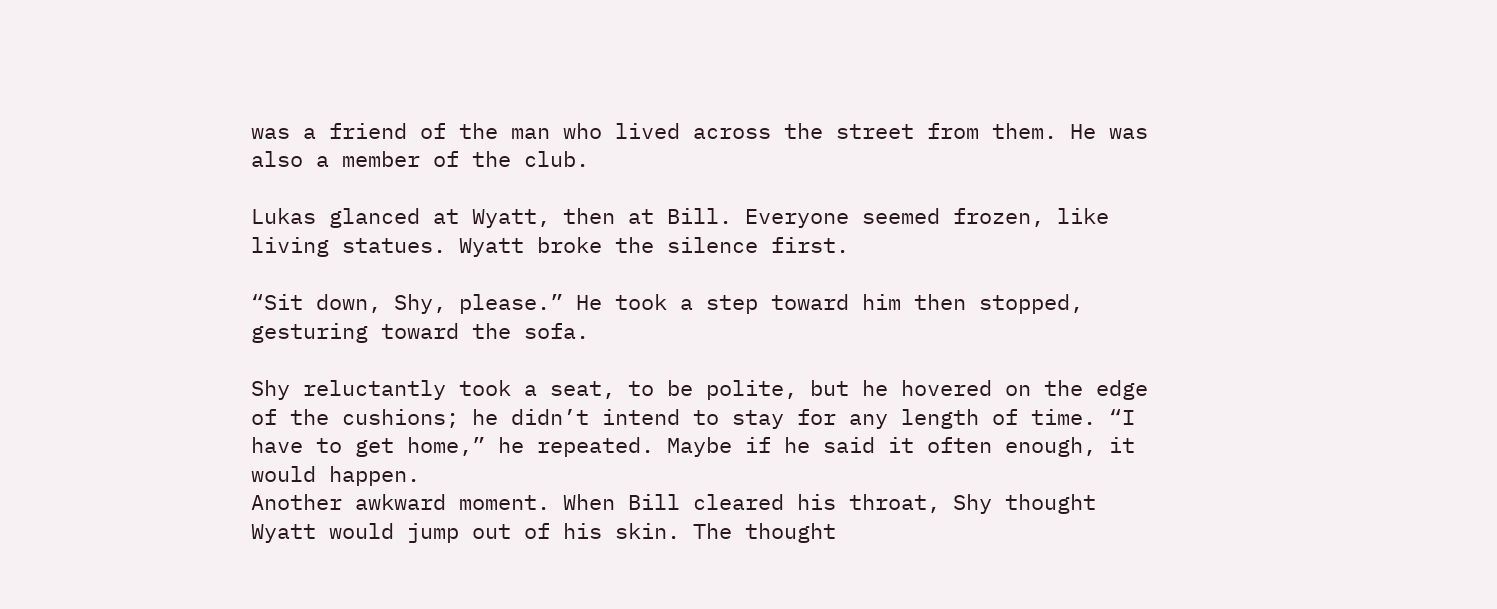was a friend of the man who lived across the street from them. He was also a member of the club.

Lukas glanced at Wyatt, then at Bill. Everyone seemed frozen, like living statues. Wyatt broke the silence first.

“Sit down, Shy, please.” He took a step toward him then stopped, gesturing toward the sofa.

Shy reluctantly took a seat, to be polite, but he hovered on the edge of the cushions; he didn’t intend to stay for any length of time. “I have to get home,” he repeated. Maybe if he said it often enough, it would happen.
Another awkward moment. When Bill cleared his throat, Shy thought Wyatt would jump out of his skin. The thought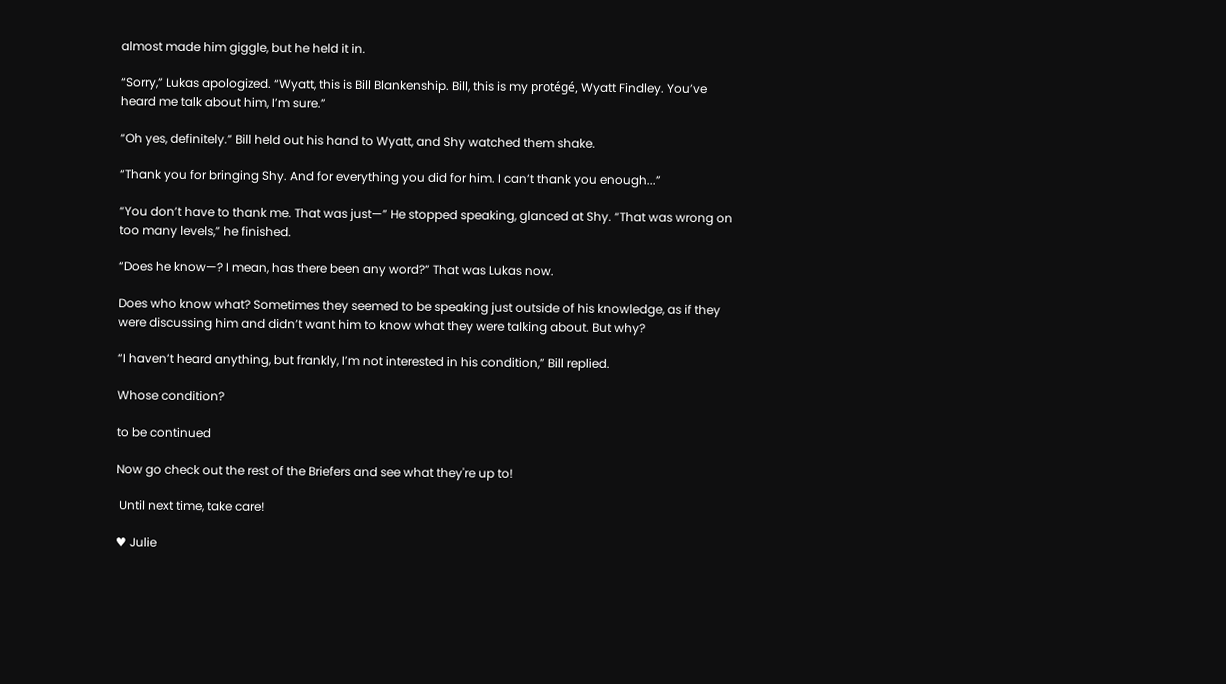almost made him giggle, but he held it in.

“Sorry,” Lukas apologized. “Wyatt, this is Bill Blankenship. Bill, this is my protégé, Wyatt Findley. You’ve heard me talk about him, I’m sure.”

“Oh yes, definitely.” Bill held out his hand to Wyatt, and Shy watched them shake.

“Thank you for bringing Shy. And for everything you did for him. I can’t thank you enough...”

“You don’t have to thank me. That was just—” He stopped speaking, glanced at Shy. “That was wrong on too many levels,” he finished.

“Does he know—? I mean, has there been any word?” That was Lukas now.

Does who know what? Sometimes they seemed to be speaking just outside of his knowledge, as if they were discussing him and didn’t want him to know what they were talking about. But why?

“I haven’t heard anything, but frankly, I’m not interested in his condition,” Bill replied.

Whose condition?

to be continued

Now go check out the rest of the Briefers and see what they're up to!

 Until next time, take care!

♥ Julie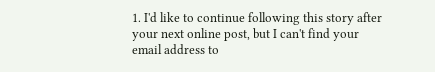1. I'd like to continue following this story after your next online post, but I can't find your email address to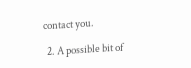contact you.

  2. A possible bit of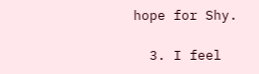hope for Shy.

  3. I feel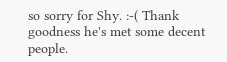so sorry for Shy. :-( Thank goodness he's met some decent people.